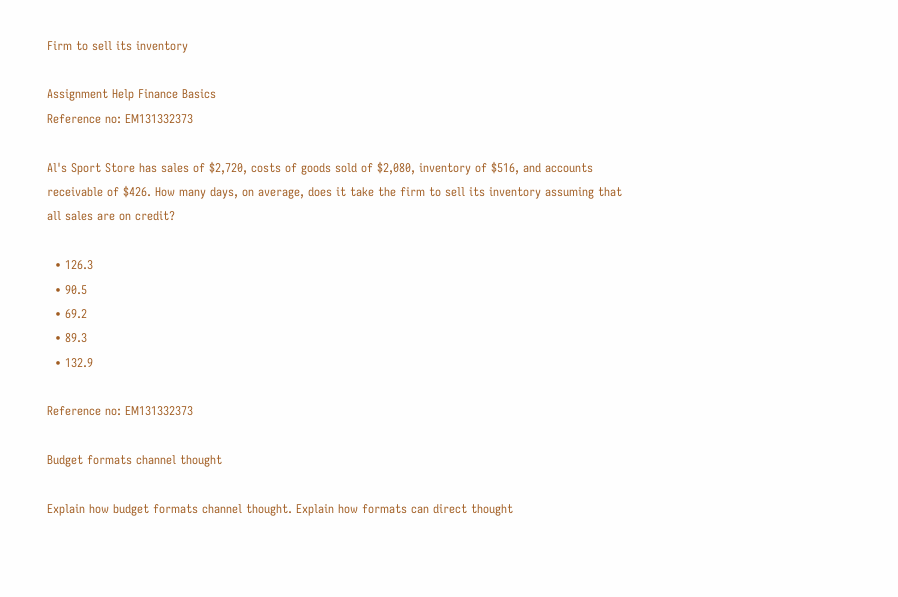Firm to sell its inventory

Assignment Help Finance Basics
Reference no: EM131332373

Al's Sport Store has sales of $2,720, costs of goods sold of $2,080, inventory of $516, and accounts receivable of $426. How many days, on average, does it take the firm to sell its inventory assuming that all sales are on credit?

  • 126.3
  • 90.5
  • 69.2
  • 89.3
  • 132.9

Reference no: EM131332373

Budget formats channel thought

Explain how budget formats channel thought. Explain how formats can direct thought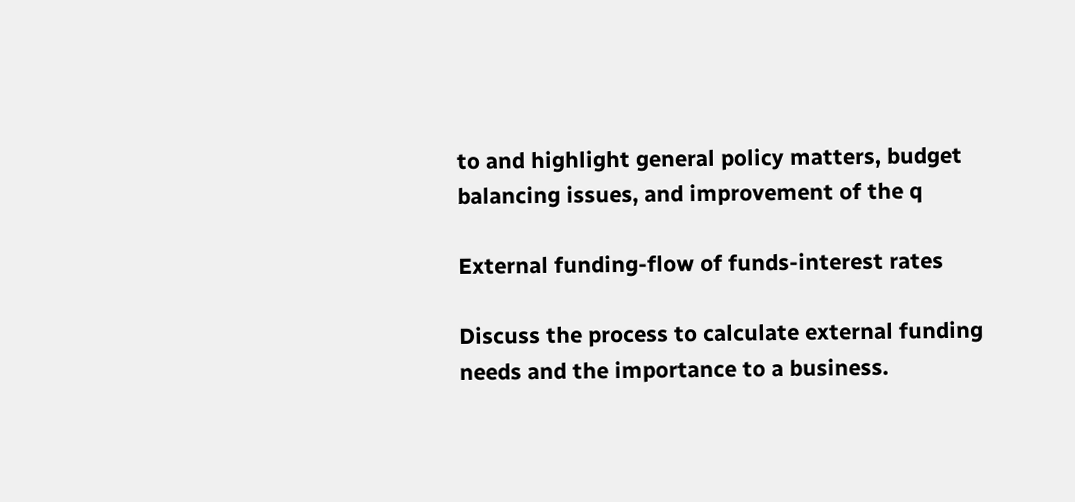to and highlight general policy matters, budget balancing issues, and improvement of the q

External funding-flow of funds-interest rates

Discuss the process to calculate external funding needs and the importance to a business.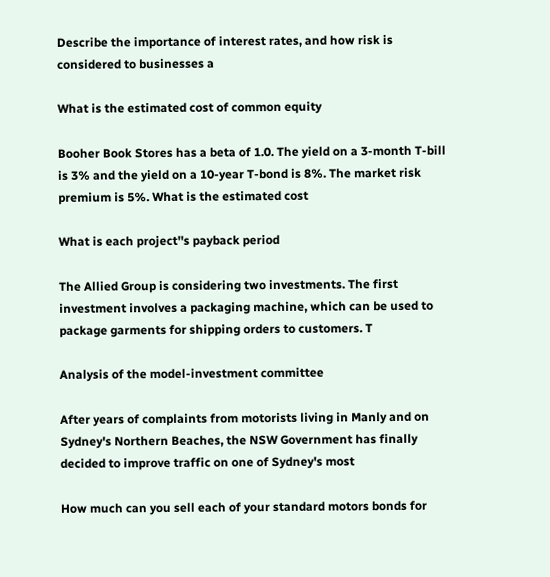Describe the importance of interest rates, and how risk is considered to businesses a

What is the estimated cost of common equity

Booher Book Stores has a beta of 1.0. The yield on a 3-month T-bill is 3% and the yield on a 10-year T-bond is 8%. The market risk premium is 5%. What is the estimated cost

What is each project''s payback period

The Allied Group is considering two investments. The first investment involves a packaging machine, which can be used to package garments for shipping orders to customers. T

Analysis of the model-investment committee

After years of complaints from motorists living in Manly and on Sydney's Northern Beaches, the NSW Government has finally decided to improve traffic on one of Sydney's most

How much can you sell each of your standard motors bonds for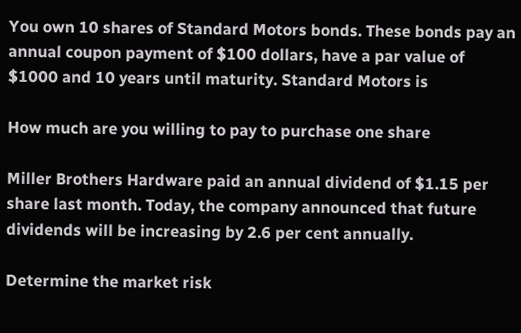You own 10 shares of Standard Motors bonds. These bonds pay an annual coupon payment of $100 dollars, have a par value of $1000 and 10 years until maturity. Standard Motors is

How much are you willing to pay to purchase one share

Miller Brothers Hardware paid an annual dividend of $1.15 per share last month. Today, the company announced that future dividends will be increasing by 2.6 per cent annually.

Determine the market risk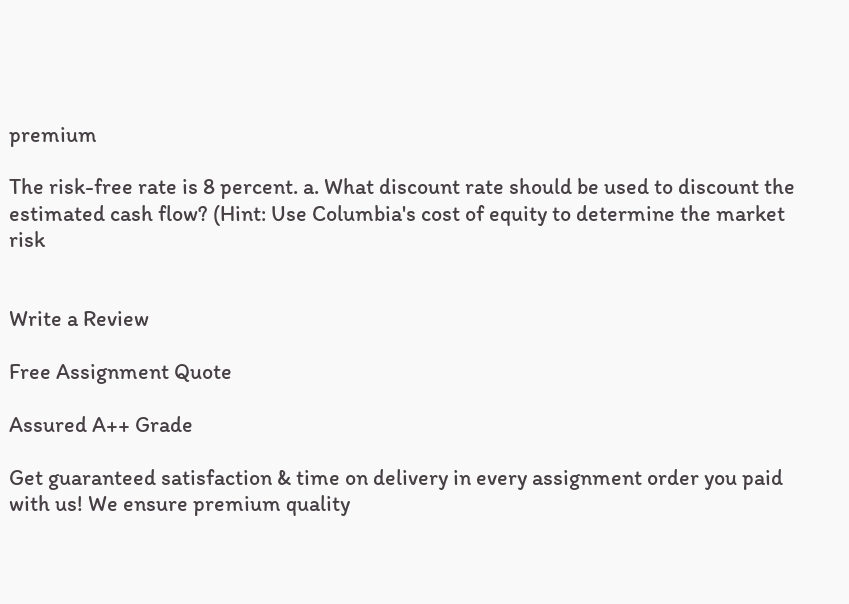premium

The risk-free rate is 8 percent. a. What discount rate should be used to discount the estimated cash flow? (Hint: Use Columbia's cost of equity to determine the market risk


Write a Review

Free Assignment Quote

Assured A++ Grade

Get guaranteed satisfaction & time on delivery in every assignment order you paid with us! We ensure premium quality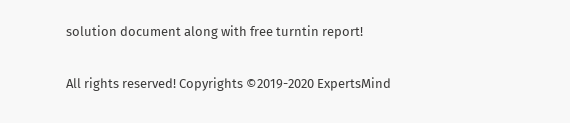solution document along with free turntin report!

All rights reserved! Copyrights ©2019-2020 ExpertsMind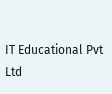IT Educational Pvt Ltd